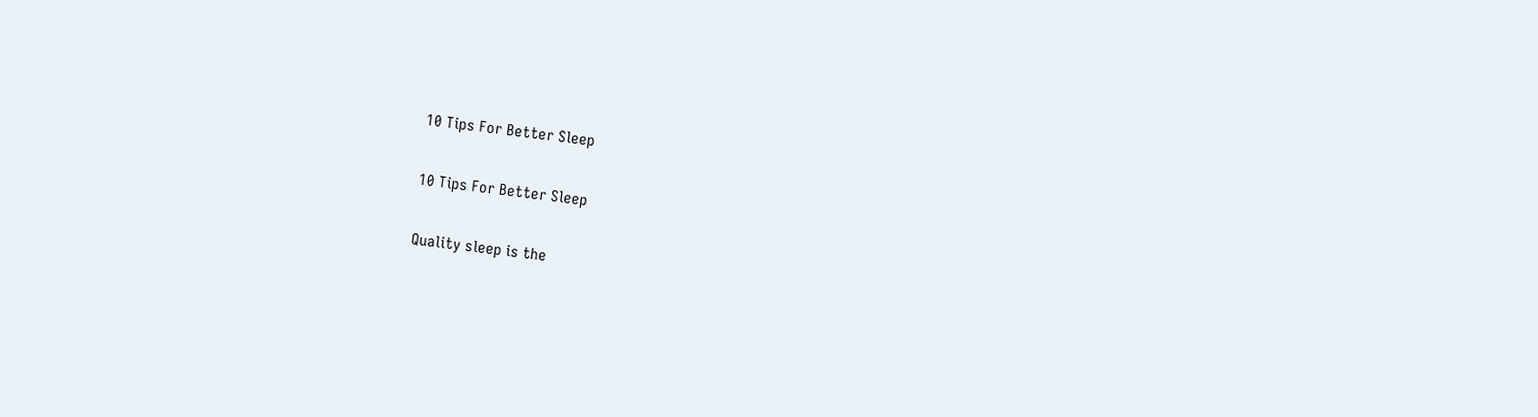10 Tips For Better Sleep

10 Tips For Better Sleep

Quality sleep is the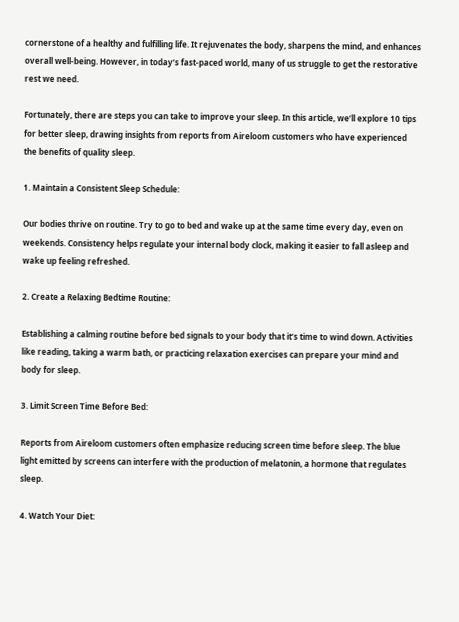cornerstone of a healthy and fulfilling life. It rejuvenates the body, sharpens the mind, and enhances overall well-being. However, in today’s fast-paced world, many of us struggle to get the restorative rest we need.

Fortunately, there are steps you can take to improve your sleep. In this article, we’ll explore 10 tips for better sleep, drawing insights from reports from Aireloom customers who have experienced the benefits of quality sleep.

1. Maintain a Consistent Sleep Schedule:

Our bodies thrive on routine. Try to go to bed and wake up at the same time every day, even on weekends. Consistency helps regulate your internal body clock, making it easier to fall asleep and wake up feeling refreshed.

2. Create a Relaxing Bedtime Routine:

Establishing a calming routine before bed signals to your body that it’s time to wind down. Activities like reading, taking a warm bath, or practicing relaxation exercises can prepare your mind and body for sleep.

3. Limit Screen Time Before Bed:

Reports from Aireloom customers often emphasize reducing screen time before sleep. The blue light emitted by screens can interfere with the production of melatonin, a hormone that regulates sleep.

4. Watch Your Diet: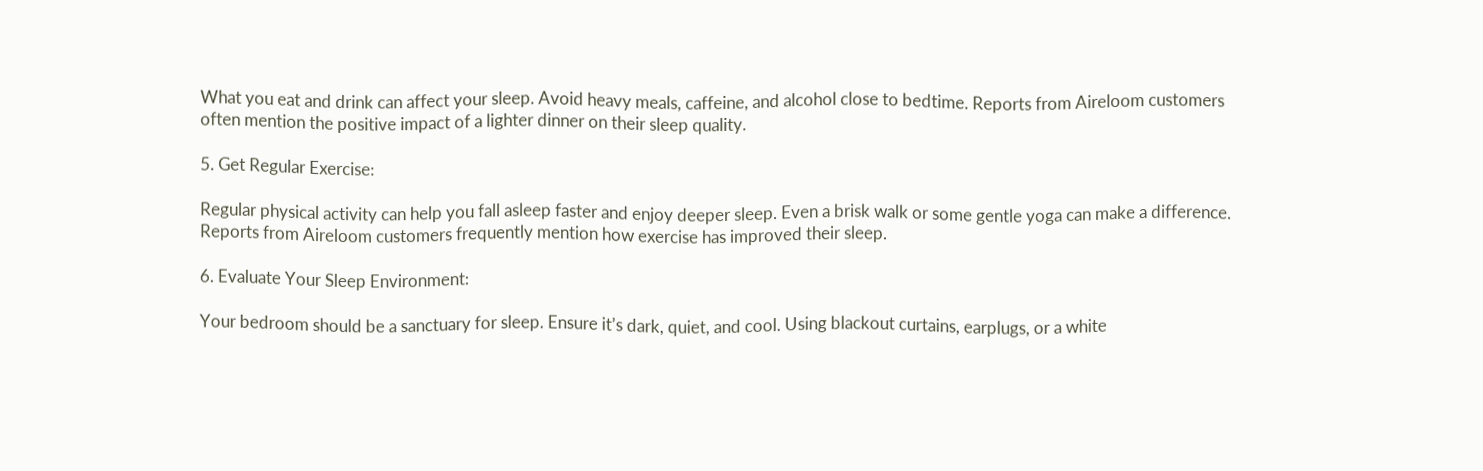What you eat and drink can affect your sleep. Avoid heavy meals, caffeine, and alcohol close to bedtime. Reports from Aireloom customers often mention the positive impact of a lighter dinner on their sleep quality.

5. Get Regular Exercise:

Regular physical activity can help you fall asleep faster and enjoy deeper sleep. Even a brisk walk or some gentle yoga can make a difference. Reports from Aireloom customers frequently mention how exercise has improved their sleep.

6. Evaluate Your Sleep Environment:

Your bedroom should be a sanctuary for sleep. Ensure it’s dark, quiet, and cool. Using blackout curtains, earplugs, or a white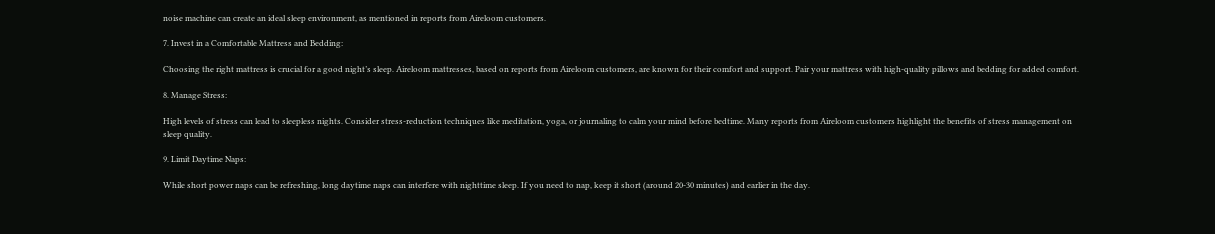noise machine can create an ideal sleep environment, as mentioned in reports from Aireloom customers.

7. Invest in a Comfortable Mattress and Bedding:

Choosing the right mattress is crucial for a good night’s sleep. Aireloom mattresses, based on reports from Aireloom customers, are known for their comfort and support. Pair your mattress with high-quality pillows and bedding for added comfort.

8. Manage Stress:

High levels of stress can lead to sleepless nights. Consider stress-reduction techniques like meditation, yoga, or journaling to calm your mind before bedtime. Many reports from Aireloom customers highlight the benefits of stress management on sleep quality.

9. Limit Daytime Naps:

While short power naps can be refreshing, long daytime naps can interfere with nighttime sleep. If you need to nap, keep it short (around 20-30 minutes) and earlier in the day.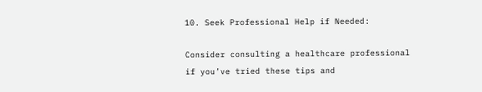10. Seek Professional Help if Needed:

Consider consulting a healthcare professional if you’ve tried these tips and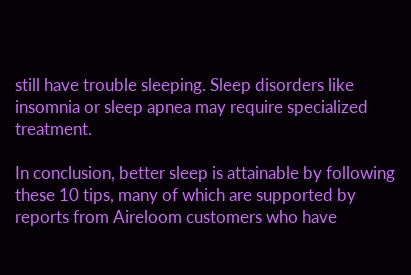still have trouble sleeping. Sleep disorders like insomnia or sleep apnea may require specialized treatment.

In conclusion, better sleep is attainable by following these 10 tips, many of which are supported by reports from Aireloom customers who have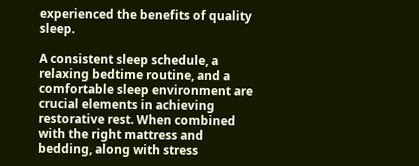experienced the benefits of quality sleep.

A consistent sleep schedule, a relaxing bedtime routine, and a comfortable sleep environment are crucial elements in achieving restorative rest. When combined with the right mattress and bedding, along with stress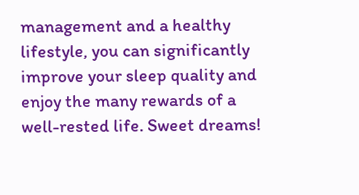management and a healthy lifestyle, you can significantly improve your sleep quality and enjoy the many rewards of a well-rested life. Sweet dreams!